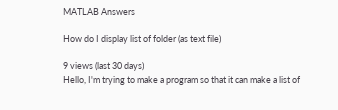MATLAB Answers

How do I display list of folder (as text file)

9 views (last 30 days)
Hello, I'm trying to make a program so that it can make a list of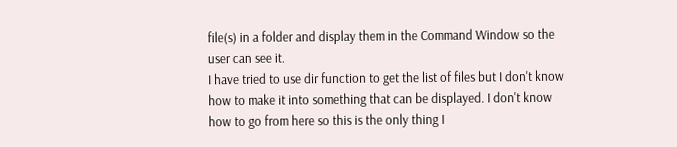file(s) in a folder and display them in the Command Window so the user can see it.
I have tried to use dir function to get the list of files but I don't know how to make it into something that can be displayed. I don't know how to go from here so this is the only thing I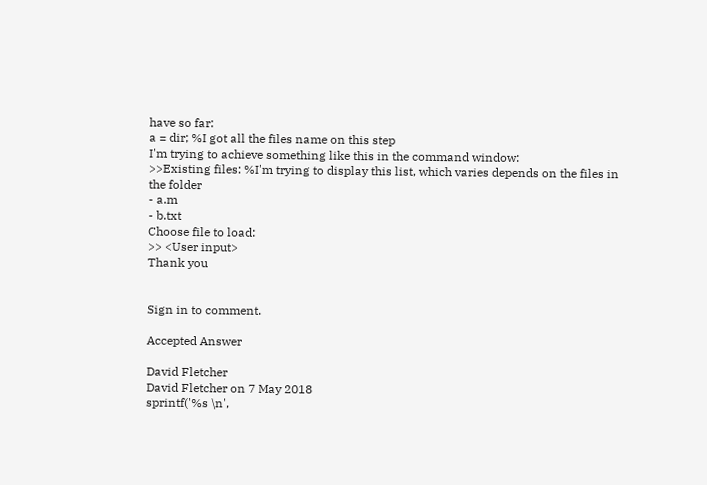have so far:
a = dir; %I got all the files name on this step
I'm trying to achieve something like this in the command window:
>>Existing files: %I'm trying to display this list, which varies depends on the files in the folder
- a.m
- b.txt
Choose file to load:
>> <User input>
Thank you


Sign in to comment.

Accepted Answer

David Fletcher
David Fletcher on 7 May 2018
sprintf('%s \n',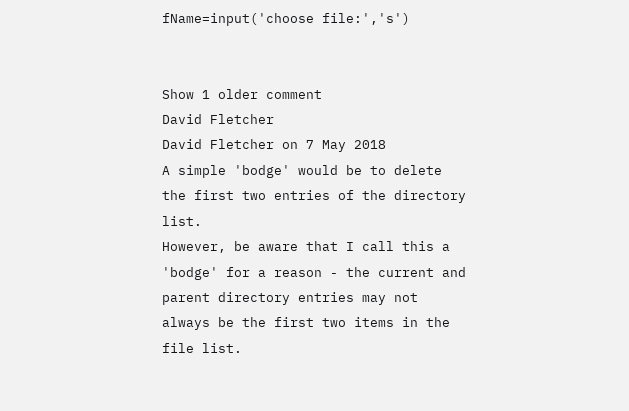fName=input('choose file:','s')


Show 1 older comment
David Fletcher
David Fletcher on 7 May 2018
A simple 'bodge' would be to delete the first two entries of the directory list.
However, be aware that I call this a 'bodge' for a reason - the current and parent directory entries may not always be the first two items in the file list.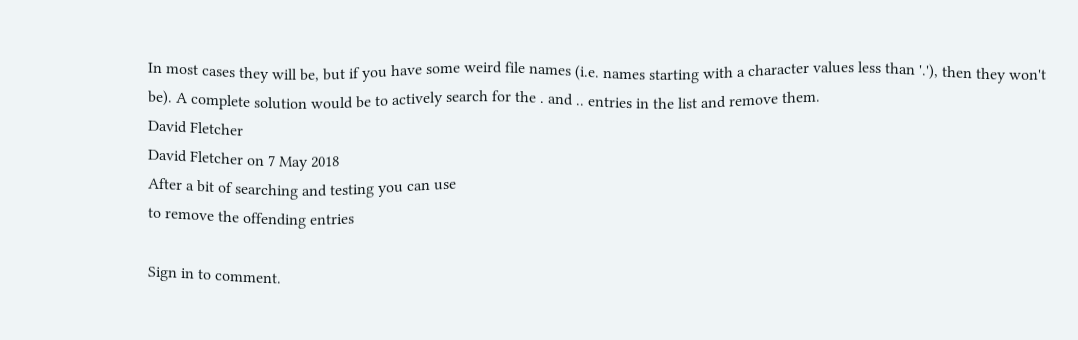In most cases they will be, but if you have some weird file names (i.e. names starting with a character values less than '.'), then they won't be). A complete solution would be to actively search for the . and .. entries in the list and remove them.
David Fletcher
David Fletcher on 7 May 2018
After a bit of searching and testing you can use
to remove the offending entries

Sign in to comment.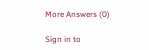More Answers (0)

Sign in to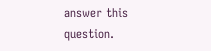answer this question.